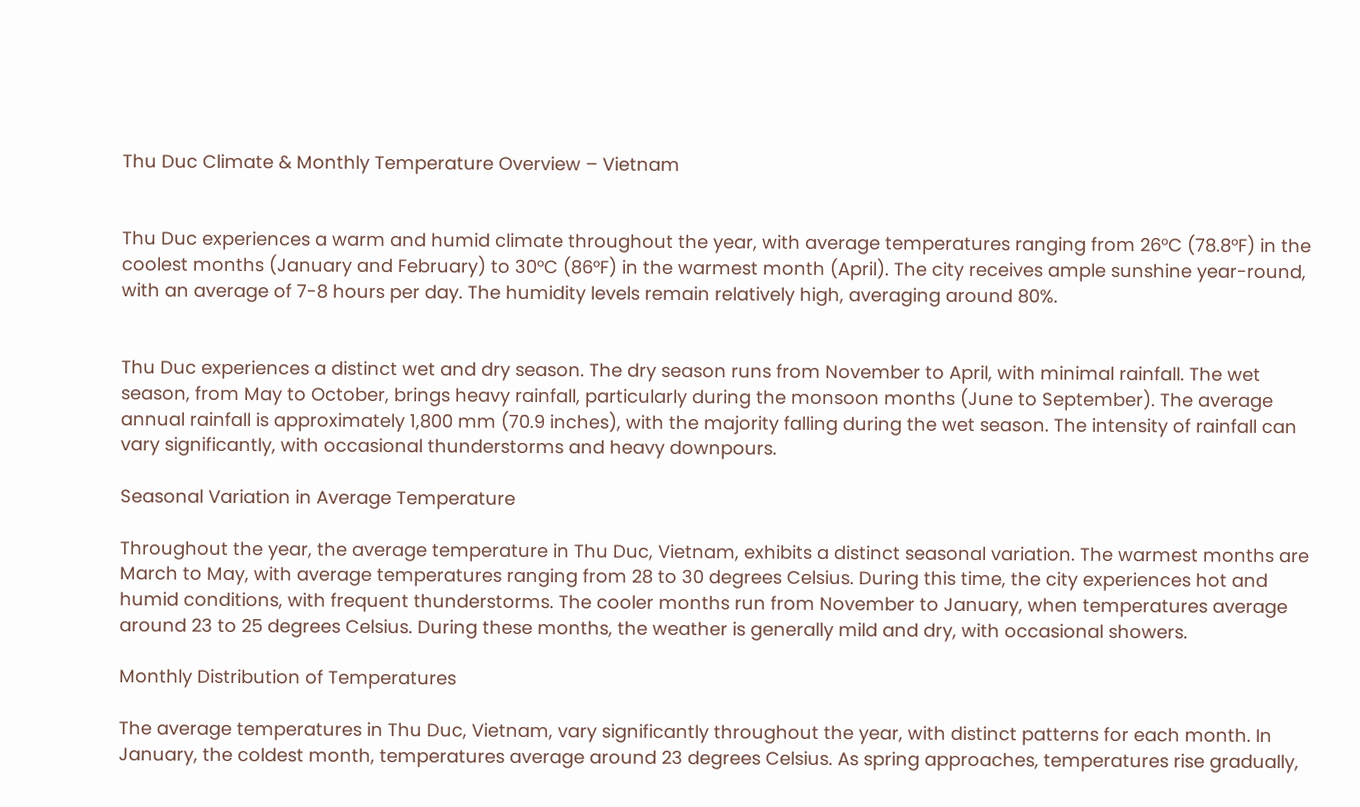Thu Duc Climate & Monthly Temperature Overview – Vietnam


Thu Duc experiences a warm and humid climate throughout the year, with average temperatures ranging from 26°C (78.8°F) in the coolest months (January and February) to 30°C (86°F) in the warmest month (April). The city receives ample sunshine year-round, with an average of 7-8 hours per day. The humidity levels remain relatively high, averaging around 80%.


Thu Duc experiences a distinct wet and dry season. The dry season runs from November to April, with minimal rainfall. The wet season, from May to October, brings heavy rainfall, particularly during the monsoon months (June to September). The average annual rainfall is approximately 1,800 mm (70.9 inches), with the majority falling during the wet season. The intensity of rainfall can vary significantly, with occasional thunderstorms and heavy downpours.

Seasonal Variation in Average Temperature

Throughout the year, the average temperature in Thu Duc, Vietnam, exhibits a distinct seasonal variation. The warmest months are March to May, with average temperatures ranging from 28 to 30 degrees Celsius. During this time, the city experiences hot and humid conditions, with frequent thunderstorms. The cooler months run from November to January, when temperatures average around 23 to 25 degrees Celsius. During these months, the weather is generally mild and dry, with occasional showers.

Monthly Distribution of Temperatures

The average temperatures in Thu Duc, Vietnam, vary significantly throughout the year, with distinct patterns for each month. In January, the coldest month, temperatures average around 23 degrees Celsius. As spring approaches, temperatures rise gradually,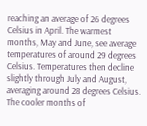reaching an average of 26 degrees Celsius in April. The warmest months, May and June, see average temperatures of around 29 degrees Celsius. Temperatures then decline slightly through July and August, averaging around 28 degrees Celsius. The cooler months of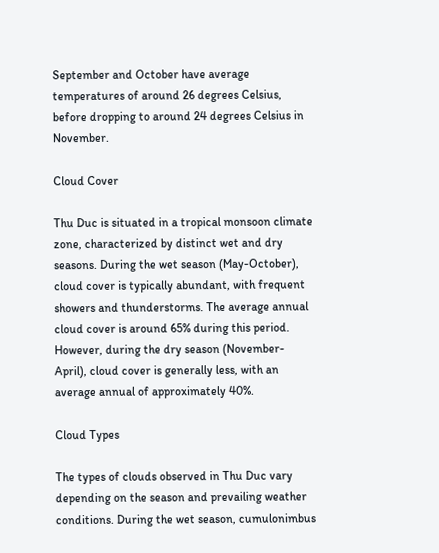September and October have average temperatures of around 26 degrees Celsius, before dropping to around 24 degrees Celsius in November.

Cloud Cover

Thu Duc is situated in a tropical monsoon climate zone, characterized by distinct wet and dry seasons. During the wet season (May-October), cloud cover is typically abundant, with frequent showers and thunderstorms. The average annual cloud cover is around 65% during this period. However, during the dry season (November-April), cloud cover is generally less, with an average annual of approximately 40%.

Cloud Types

The types of clouds observed in Thu Duc vary depending on the season and prevailing weather conditions. During the wet season, cumulonimbus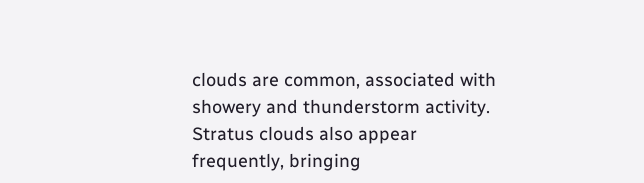clouds are common, associated with showery and thunderstorm activity. Stratus clouds also appear frequently, bringing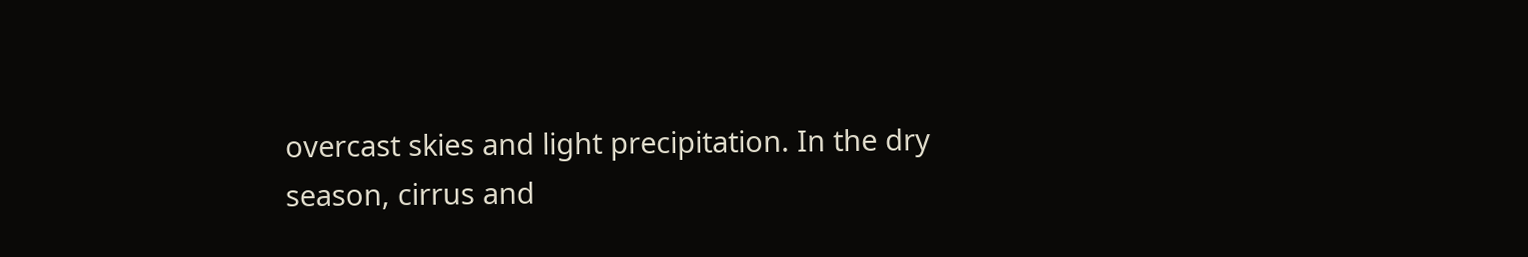overcast skies and light precipitation. In the dry season, cirrus and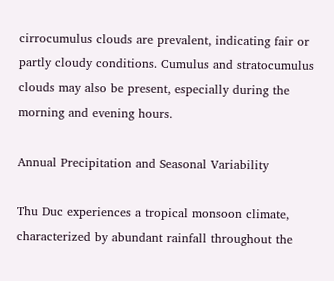cirrocumulus clouds are prevalent, indicating fair or partly cloudy conditions. Cumulus and stratocumulus clouds may also be present, especially during the morning and evening hours.

Annual Precipitation and Seasonal Variability

Thu Duc experiences a tropical monsoon climate, characterized by abundant rainfall throughout the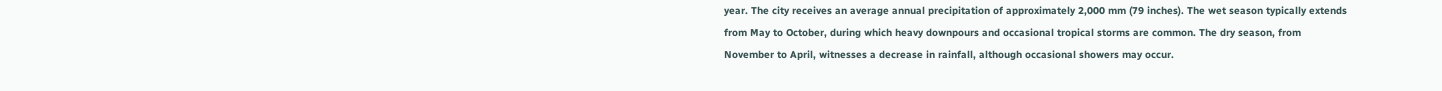year. The city receives an average annual precipitation of approximately 2,000 mm (79 inches). The wet season typically extends from May to October, during which heavy downpours and occasional tropical storms are common. The dry season, from November to April, witnesses a decrease in rainfall, although occasional showers may occur.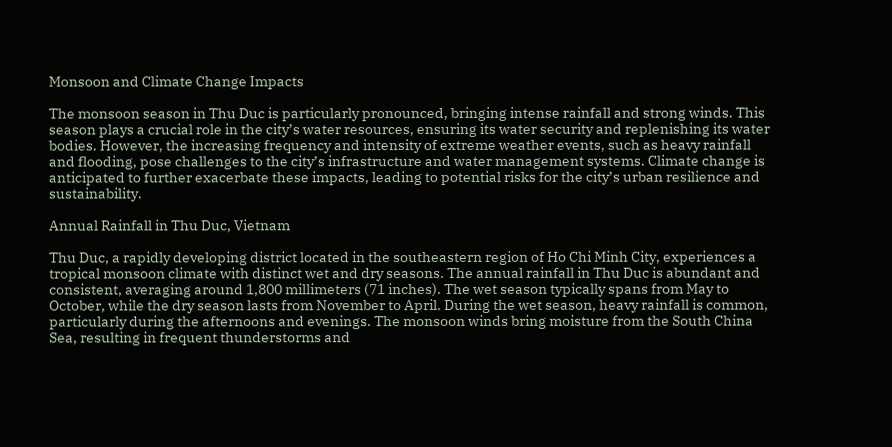Monsoon and Climate Change Impacts

The monsoon season in Thu Duc is particularly pronounced, bringing intense rainfall and strong winds. This season plays a crucial role in the city’s water resources, ensuring its water security and replenishing its water bodies. However, the increasing frequency and intensity of extreme weather events, such as heavy rainfall and flooding, pose challenges to the city’s infrastructure and water management systems. Climate change is anticipated to further exacerbate these impacts, leading to potential risks for the city’s urban resilience and sustainability.

Annual Rainfall in Thu Duc, Vietnam

Thu Duc, a rapidly developing district located in the southeastern region of Ho Chi Minh City, experiences a tropical monsoon climate with distinct wet and dry seasons. The annual rainfall in Thu Duc is abundant and consistent, averaging around 1,800 millimeters (71 inches). The wet season typically spans from May to October, while the dry season lasts from November to April. During the wet season, heavy rainfall is common, particularly during the afternoons and evenings. The monsoon winds bring moisture from the South China Sea, resulting in frequent thunderstorms and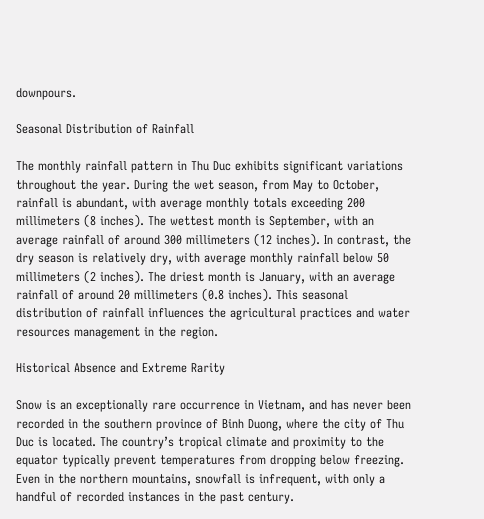downpours.

Seasonal Distribution of Rainfall

The monthly rainfall pattern in Thu Duc exhibits significant variations throughout the year. During the wet season, from May to October, rainfall is abundant, with average monthly totals exceeding 200 millimeters (8 inches). The wettest month is September, with an average rainfall of around 300 millimeters (12 inches). In contrast, the dry season is relatively dry, with average monthly rainfall below 50 millimeters (2 inches). The driest month is January, with an average rainfall of around 20 millimeters (0.8 inches). This seasonal distribution of rainfall influences the agricultural practices and water resources management in the region.

Historical Absence and Extreme Rarity

Snow is an exceptionally rare occurrence in Vietnam, and has never been recorded in the southern province of Binh Duong, where the city of Thu Duc is located. The country’s tropical climate and proximity to the equator typically prevent temperatures from dropping below freezing. Even in the northern mountains, snowfall is infrequent, with only a handful of recorded instances in the past century.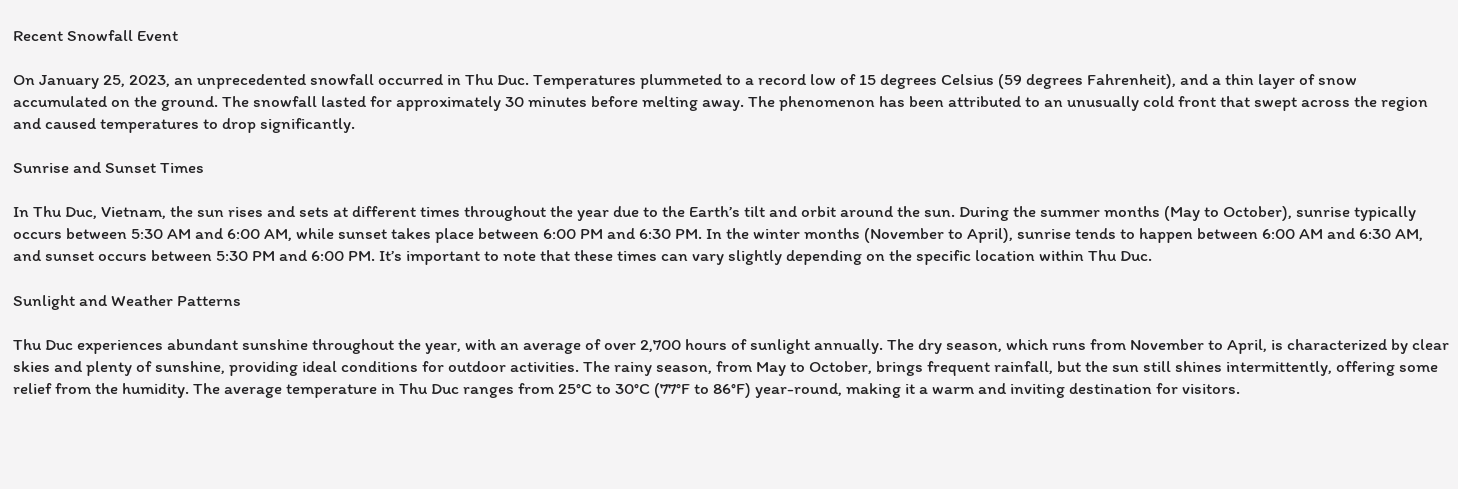Recent Snowfall Event

On January 25, 2023, an unprecedented snowfall occurred in Thu Duc. Temperatures plummeted to a record low of 15 degrees Celsius (59 degrees Fahrenheit), and a thin layer of snow accumulated on the ground. The snowfall lasted for approximately 30 minutes before melting away. The phenomenon has been attributed to an unusually cold front that swept across the region and caused temperatures to drop significantly.

Sunrise and Sunset Times

In Thu Duc, Vietnam, the sun rises and sets at different times throughout the year due to the Earth’s tilt and orbit around the sun. During the summer months (May to October), sunrise typically occurs between 5:30 AM and 6:00 AM, while sunset takes place between 6:00 PM and 6:30 PM. In the winter months (November to April), sunrise tends to happen between 6:00 AM and 6:30 AM, and sunset occurs between 5:30 PM and 6:00 PM. It’s important to note that these times can vary slightly depending on the specific location within Thu Duc.

Sunlight and Weather Patterns

Thu Duc experiences abundant sunshine throughout the year, with an average of over 2,700 hours of sunlight annually. The dry season, which runs from November to April, is characterized by clear skies and plenty of sunshine, providing ideal conditions for outdoor activities. The rainy season, from May to October, brings frequent rainfall, but the sun still shines intermittently, offering some relief from the humidity. The average temperature in Thu Duc ranges from 25°C to 30°C (77°F to 86°F) year-round, making it a warm and inviting destination for visitors.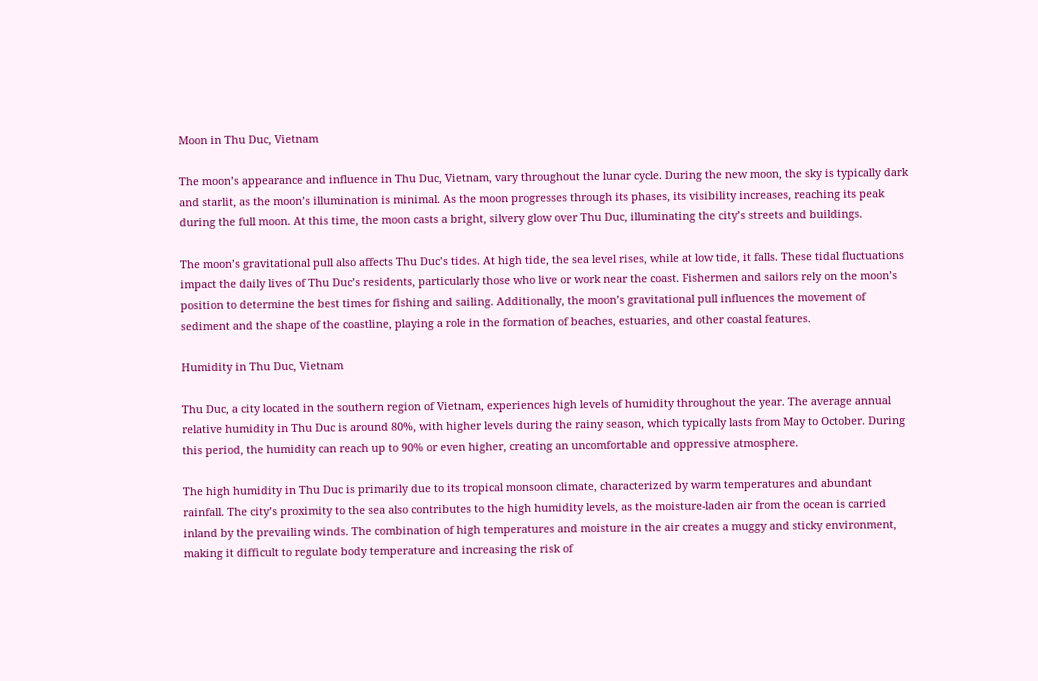Moon in Thu Duc, Vietnam

The moon’s appearance and influence in Thu Duc, Vietnam, vary throughout the lunar cycle. During the new moon, the sky is typically dark and starlit, as the moon’s illumination is minimal. As the moon progresses through its phases, its visibility increases, reaching its peak during the full moon. At this time, the moon casts a bright, silvery glow over Thu Duc, illuminating the city’s streets and buildings.

The moon’s gravitational pull also affects Thu Duc’s tides. At high tide, the sea level rises, while at low tide, it falls. These tidal fluctuations impact the daily lives of Thu Duc’s residents, particularly those who live or work near the coast. Fishermen and sailors rely on the moon’s position to determine the best times for fishing and sailing. Additionally, the moon’s gravitational pull influences the movement of sediment and the shape of the coastline, playing a role in the formation of beaches, estuaries, and other coastal features.

Humidity in Thu Duc, Vietnam

Thu Duc, a city located in the southern region of Vietnam, experiences high levels of humidity throughout the year. The average annual relative humidity in Thu Duc is around 80%, with higher levels during the rainy season, which typically lasts from May to October. During this period, the humidity can reach up to 90% or even higher, creating an uncomfortable and oppressive atmosphere.

The high humidity in Thu Duc is primarily due to its tropical monsoon climate, characterized by warm temperatures and abundant rainfall. The city’s proximity to the sea also contributes to the high humidity levels, as the moisture-laden air from the ocean is carried inland by the prevailing winds. The combination of high temperatures and moisture in the air creates a muggy and sticky environment, making it difficult to regulate body temperature and increasing the risk of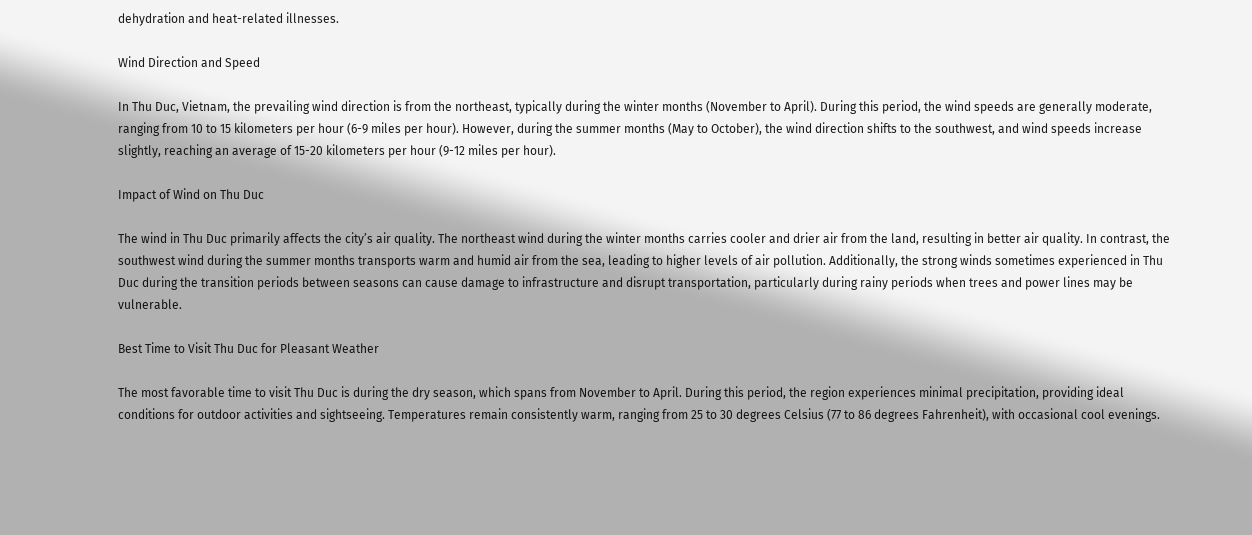dehydration and heat-related illnesses.

Wind Direction and Speed

In Thu Duc, Vietnam, the prevailing wind direction is from the northeast, typically during the winter months (November to April). During this period, the wind speeds are generally moderate, ranging from 10 to 15 kilometers per hour (6-9 miles per hour). However, during the summer months (May to October), the wind direction shifts to the southwest, and wind speeds increase slightly, reaching an average of 15-20 kilometers per hour (9-12 miles per hour).

Impact of Wind on Thu Duc

The wind in Thu Duc primarily affects the city’s air quality. The northeast wind during the winter months carries cooler and drier air from the land, resulting in better air quality. In contrast, the southwest wind during the summer months transports warm and humid air from the sea, leading to higher levels of air pollution. Additionally, the strong winds sometimes experienced in Thu Duc during the transition periods between seasons can cause damage to infrastructure and disrupt transportation, particularly during rainy periods when trees and power lines may be vulnerable.

Best Time to Visit Thu Duc for Pleasant Weather

The most favorable time to visit Thu Duc is during the dry season, which spans from November to April. During this period, the region experiences minimal precipitation, providing ideal conditions for outdoor activities and sightseeing. Temperatures remain consistently warm, ranging from 25 to 30 degrees Celsius (77 to 86 degrees Fahrenheit), with occasional cool evenings.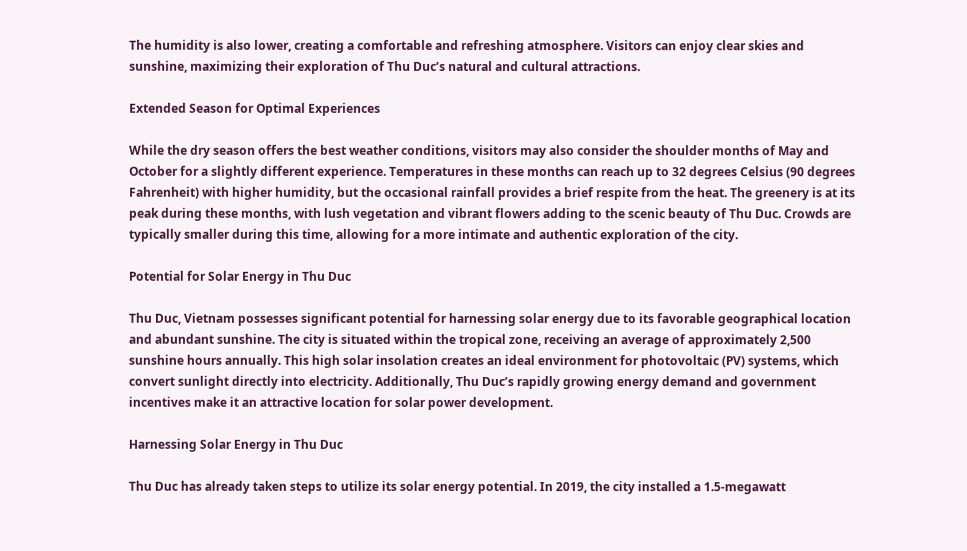The humidity is also lower, creating a comfortable and refreshing atmosphere. Visitors can enjoy clear skies and sunshine, maximizing their exploration of Thu Duc’s natural and cultural attractions.

Extended Season for Optimal Experiences

While the dry season offers the best weather conditions, visitors may also consider the shoulder months of May and October for a slightly different experience. Temperatures in these months can reach up to 32 degrees Celsius (90 degrees Fahrenheit) with higher humidity, but the occasional rainfall provides a brief respite from the heat. The greenery is at its peak during these months, with lush vegetation and vibrant flowers adding to the scenic beauty of Thu Duc. Crowds are typically smaller during this time, allowing for a more intimate and authentic exploration of the city.

Potential for Solar Energy in Thu Duc

Thu Duc, Vietnam possesses significant potential for harnessing solar energy due to its favorable geographical location and abundant sunshine. The city is situated within the tropical zone, receiving an average of approximately 2,500 sunshine hours annually. This high solar insolation creates an ideal environment for photovoltaic (PV) systems, which convert sunlight directly into electricity. Additionally, Thu Duc’s rapidly growing energy demand and government incentives make it an attractive location for solar power development.

Harnessing Solar Energy in Thu Duc

Thu Duc has already taken steps to utilize its solar energy potential. In 2019, the city installed a 1.5-megawatt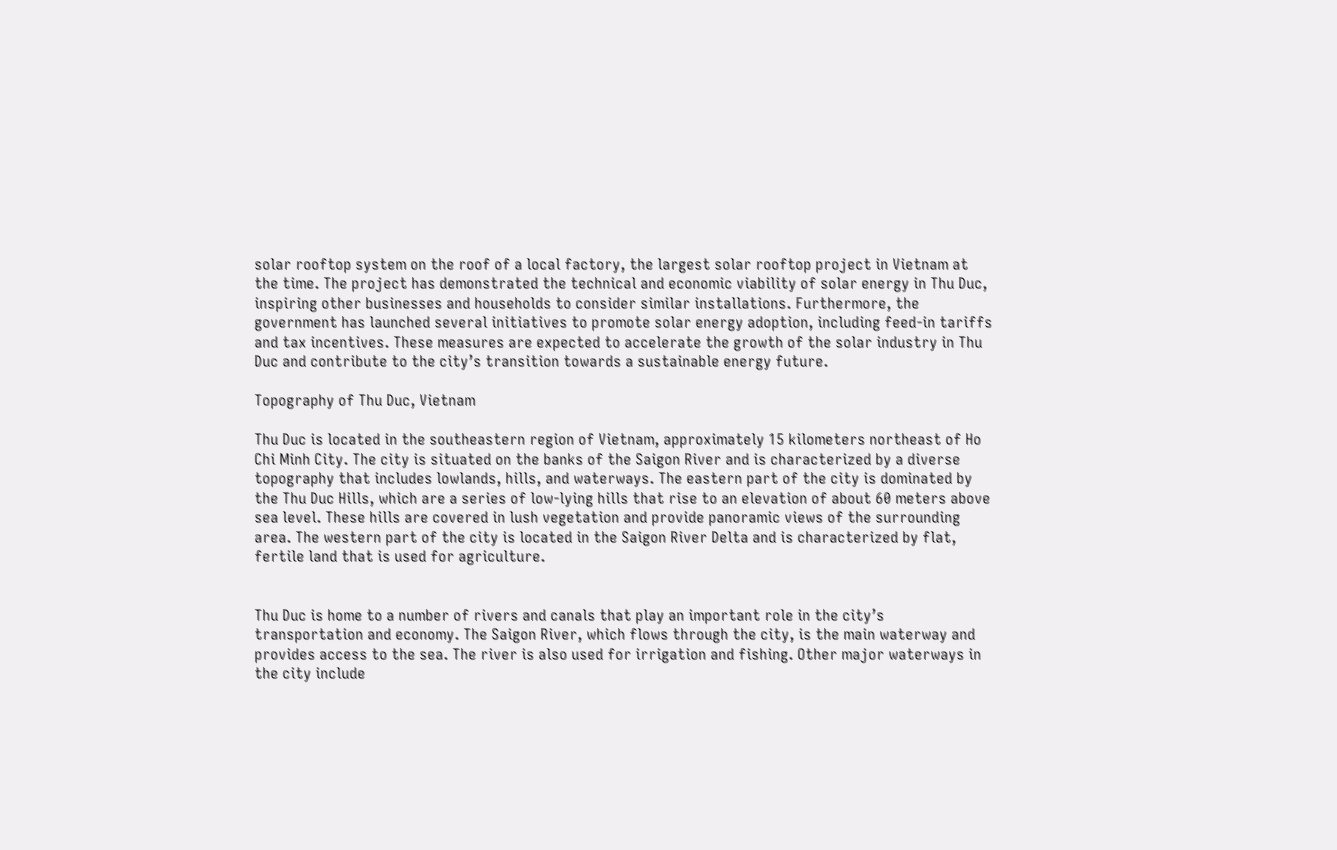solar rooftop system on the roof of a local factory, the largest solar rooftop project in Vietnam at the time. The project has demonstrated the technical and economic viability of solar energy in Thu Duc, inspiring other businesses and households to consider similar installations. Furthermore, the government has launched several initiatives to promote solar energy adoption, including feed-in tariffs and tax incentives. These measures are expected to accelerate the growth of the solar industry in Thu Duc and contribute to the city’s transition towards a sustainable energy future.

Topography of Thu Duc, Vietnam

Thu Duc is located in the southeastern region of Vietnam, approximately 15 kilometers northeast of Ho Chi Minh City. The city is situated on the banks of the Saigon River and is characterized by a diverse topography that includes lowlands, hills, and waterways. The eastern part of the city is dominated by the Thu Duc Hills, which are a series of low-lying hills that rise to an elevation of about 60 meters above sea level. These hills are covered in lush vegetation and provide panoramic views of the surrounding area. The western part of the city is located in the Saigon River Delta and is characterized by flat, fertile land that is used for agriculture.


Thu Duc is home to a number of rivers and canals that play an important role in the city’s transportation and economy. The Saigon River, which flows through the city, is the main waterway and provides access to the sea. The river is also used for irrigation and fishing. Other major waterways in the city include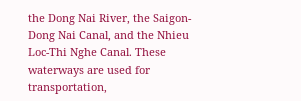the Dong Nai River, the Saigon-Dong Nai Canal, and the Nhieu Loc-Thi Nghe Canal. These waterways are used for transportation,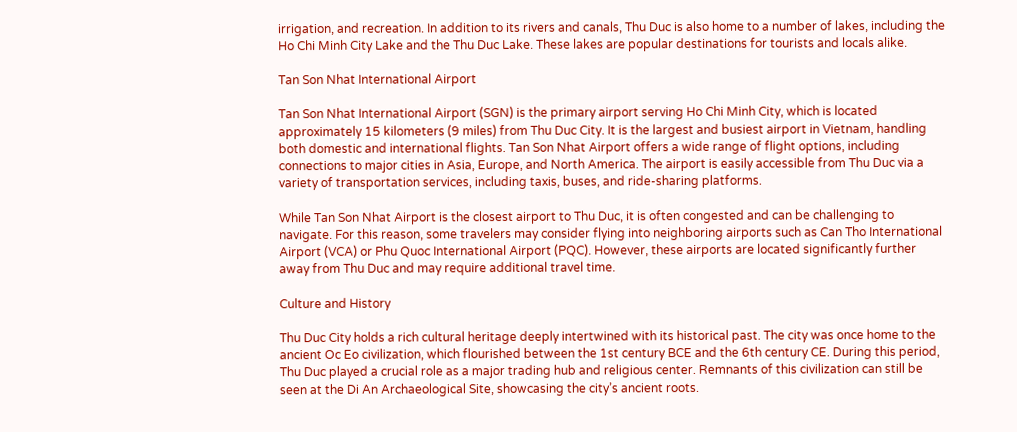irrigation, and recreation. In addition to its rivers and canals, Thu Duc is also home to a number of lakes, including the Ho Chi Minh City Lake and the Thu Duc Lake. These lakes are popular destinations for tourists and locals alike.

Tan Son Nhat International Airport

Tan Son Nhat International Airport (SGN) is the primary airport serving Ho Chi Minh City, which is located approximately 15 kilometers (9 miles) from Thu Duc City. It is the largest and busiest airport in Vietnam, handling both domestic and international flights. Tan Son Nhat Airport offers a wide range of flight options, including connections to major cities in Asia, Europe, and North America. The airport is easily accessible from Thu Duc via a variety of transportation services, including taxis, buses, and ride-sharing platforms.

While Tan Son Nhat Airport is the closest airport to Thu Duc, it is often congested and can be challenging to navigate. For this reason, some travelers may consider flying into neighboring airports such as Can Tho International Airport (VCA) or Phu Quoc International Airport (PQC). However, these airports are located significantly further away from Thu Duc and may require additional travel time.

Culture and History

Thu Duc City holds a rich cultural heritage deeply intertwined with its historical past. The city was once home to the ancient Oc Eo civilization, which flourished between the 1st century BCE and the 6th century CE. During this period, Thu Duc played a crucial role as a major trading hub and religious center. Remnants of this civilization can still be seen at the Di An Archaeological Site, showcasing the city’s ancient roots.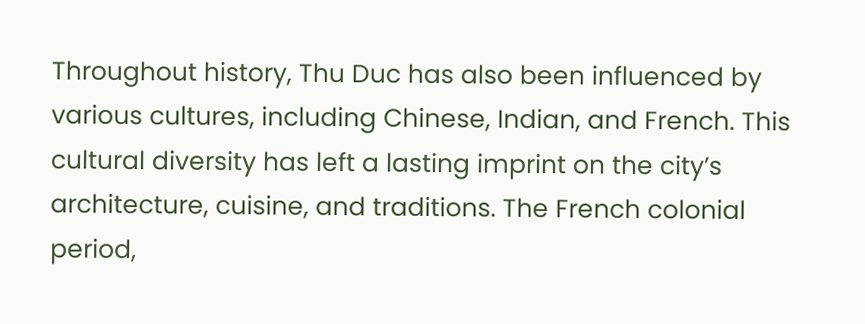Throughout history, Thu Duc has also been influenced by various cultures, including Chinese, Indian, and French. This cultural diversity has left a lasting imprint on the city’s architecture, cuisine, and traditions. The French colonial period,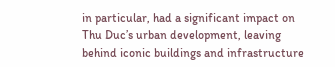in particular, had a significant impact on Thu Duc’s urban development, leaving behind iconic buildings and infrastructure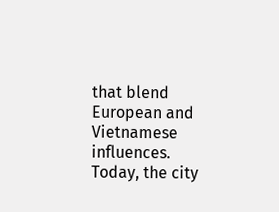that blend European and Vietnamese influences. Today, the city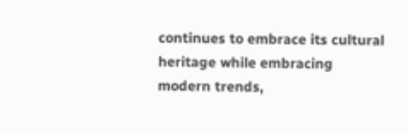continues to embrace its cultural heritage while embracing modern trends,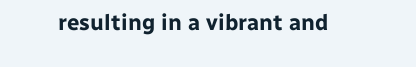resulting in a vibrant and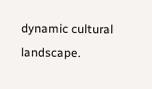dynamic cultural landscape.